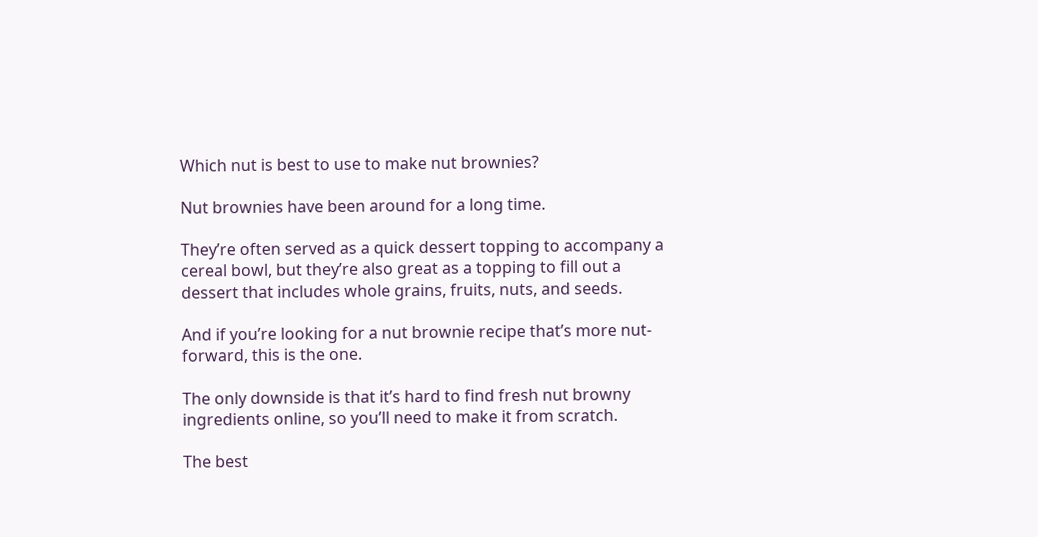Which nut is best to use to make nut brownies?

Nut brownies have been around for a long time.

They’re often served as a quick dessert topping to accompany a cereal bowl, but they’re also great as a topping to fill out a dessert that includes whole grains, fruits, nuts, and seeds.

And if you’re looking for a nut brownie recipe that’s more nut-forward, this is the one.

The only downside is that it’s hard to find fresh nut browny ingredients online, so you’ll need to make it from scratch.

The best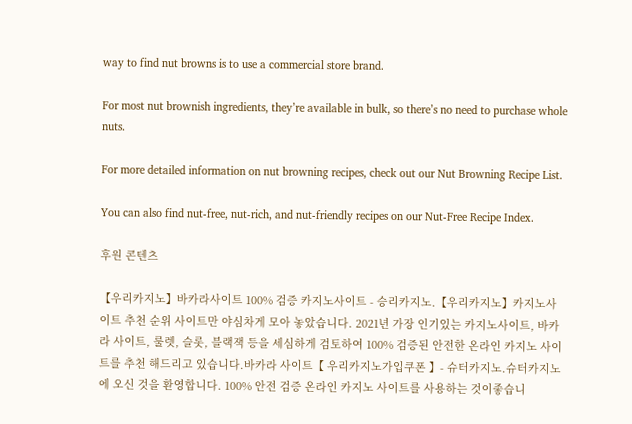way to find nut browns is to use a commercial store brand.

For most nut brownish ingredients, they’re available in bulk, so there’s no need to purchase whole nuts.

For more detailed information on nut browning recipes, check out our Nut Browning Recipe List.

You can also find nut-free, nut-rich, and nut-friendly recipes on our Nut-Free Recipe Index.

후원 콘텐츠

【우리카지노】바카라사이트 100% 검증 카지노사이트 - 승리카지노.【우리카지노】카지노사이트 추천 순위 사이트만 야심차게 모아 놓았습니다. 2021년 가장 인기있는 카지노사이트, 바카라 사이트, 룰렛, 슬롯, 블랙잭 등을 세심하게 검토하여 100% 검증된 안전한 온라인 카지노 사이트를 추천 해드리고 있습니다.바카라 사이트【 우리카지노가입쿠폰 】- 슈터카지노.슈터카지노 에 오신 것을 환영합니다. 100% 안전 검증 온라인 카지노 사이트를 사용하는 것이좋습니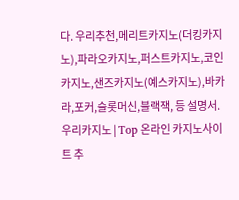다. 우리추천,메리트카지노(더킹카지노),파라오카지노,퍼스트카지노,코인카지노,샌즈카지노(예스카지노),바카라,포커,슬롯머신,블랙잭, 등 설명서.우리카지노 | Top 온라인 카지노사이트 추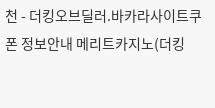천 - 더킹오브딜러.바카라사이트쿠폰 정보안내 메리트카지노(더킹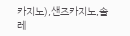카지노),샌즈카지노,솔레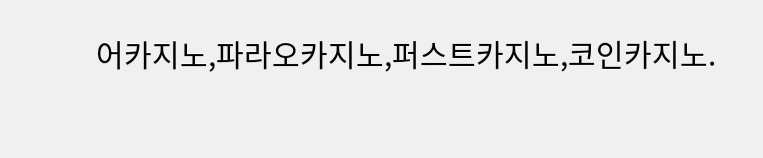어카지노,파라오카지노,퍼스트카지노,코인카지노.